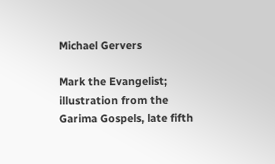Michael Gervers

Mark the Evangelist; illustration from the Garima Gospels, late fifth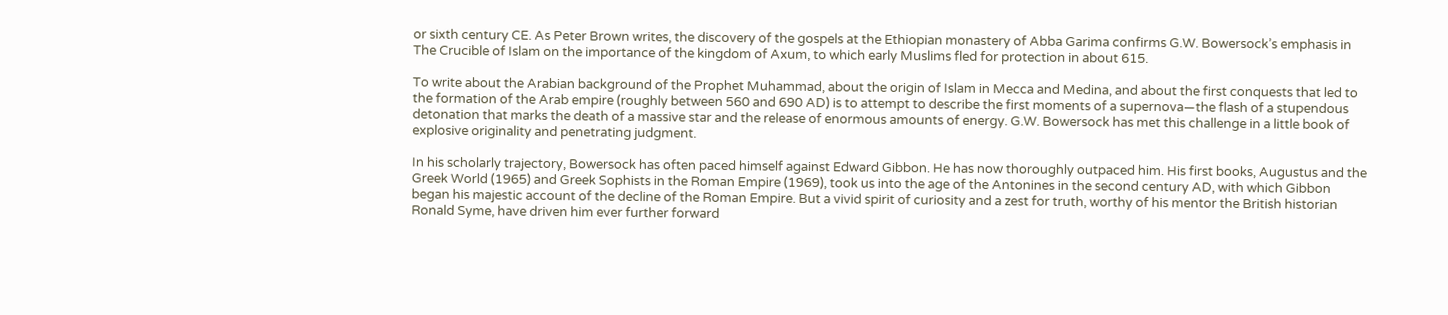or sixth century CE. As Peter Brown writes, the discovery of the gospels at the Ethiopian monastery of Abba Garima confirms G.W. Bowersock’s emphasis in The Crucible of Islam on the importance of the kingdom of Axum, to which early Muslims fled for protection in about 615.

To write about the Arabian background of the Prophet Muhammad, about the origin of Islam in Mecca and Medina, and about the first conquests that led to the formation of the Arab empire (roughly between 560 and 690 AD) is to attempt to describe the first moments of a supernova—the flash of a stupendous detonation that marks the death of a massive star and the release of enormous amounts of energy. G.W. Bowersock has met this challenge in a little book of explosive originality and penetrating judgment.

In his scholarly trajectory, Bowersock has often paced himself against Edward Gibbon. He has now thoroughly outpaced him. His first books, Augustus and the Greek World (1965) and Greek Sophists in the Roman Empire (1969), took us into the age of the Antonines in the second century AD, with which Gibbon began his majestic account of the decline of the Roman Empire. But a vivid spirit of curiosity and a zest for truth, worthy of his mentor the British historian Ronald Syme, have driven him ever further forward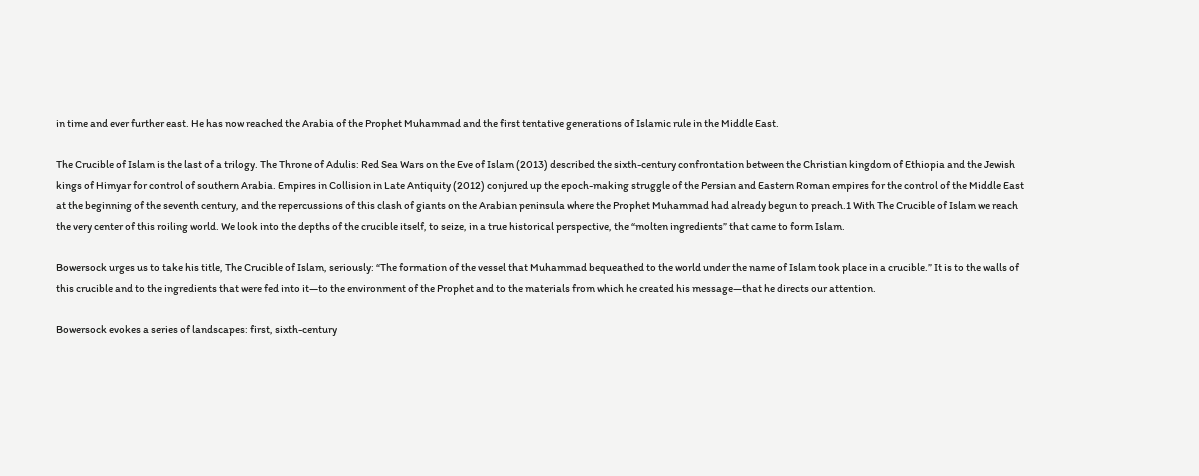in time and ever further east. He has now reached the Arabia of the Prophet Muhammad and the first tentative generations of Islamic rule in the Middle East.

The Crucible of Islam is the last of a trilogy. The Throne of Adulis: Red Sea Wars on the Eve of Islam (2013) described the sixth-century confrontation between the Christian kingdom of Ethiopia and the Jewish kings of Himyar for control of southern Arabia. Empires in Collision in Late Antiquity (2012) conjured up the epoch-making struggle of the Persian and Eastern Roman empires for the control of the Middle East at the beginning of the seventh century, and the repercussions of this clash of giants on the Arabian peninsula where the Prophet Muhammad had already begun to preach.1 With The Crucible of Islam we reach the very center of this roiling world. We look into the depths of the crucible itself, to seize, in a true historical perspective, the “molten ingredients” that came to form Islam.

Bowersock urges us to take his title, The Crucible of Islam, seriously: “The formation of the vessel that Muhammad bequeathed to the world under the name of Islam took place in a crucible.” It is to the walls of this crucible and to the ingredients that were fed into it—to the environment of the Prophet and to the materials from which he created his message—that he directs our attention.

Bowersock evokes a series of landscapes: first, sixth-century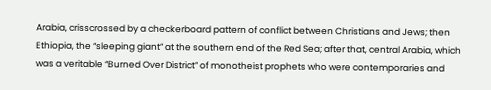Arabia, crisscrossed by a checkerboard pattern of conflict between Christians and Jews; then Ethiopia, the “sleeping giant” at the southern end of the Red Sea; after that, central Arabia, which was a veritable “Burned Over District” of monotheist prophets who were contemporaries and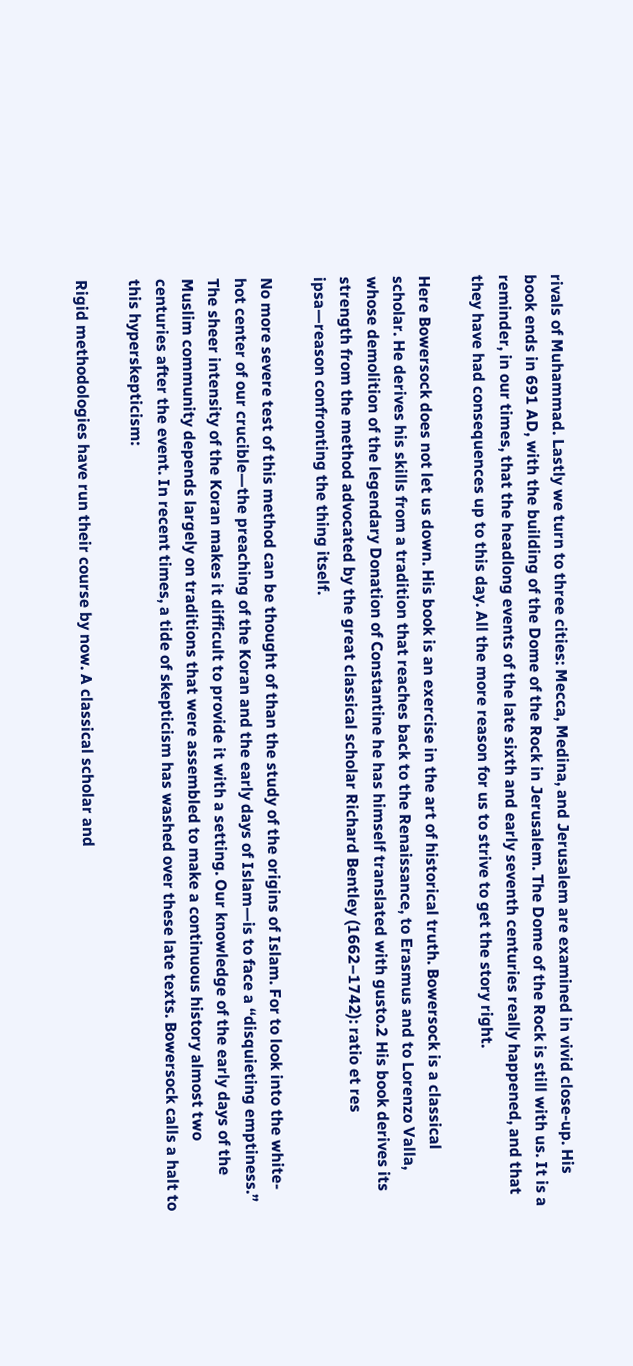rivals of Muhammad. Lastly we turn to three cities: Mecca, Medina, and Jerusalem are examined in vivid close-up. His book ends in 691 AD, with the building of the Dome of the Rock in Jerusalem. The Dome of the Rock is still with us. It is a reminder, in our times, that the headlong events of the late sixth and early seventh centuries really happened, and that they have had consequences up to this day. All the more reason for us to strive to get the story right.

Here Bowersock does not let us down. His book is an exercise in the art of historical truth. Bowersock is a classical scholar. He derives his skills from a tradition that reaches back to the Renaissance, to Erasmus and to Lorenzo Valla, whose demolition of the legendary Donation of Constantine he has himself translated with gusto.2 His book derives its strength from the method advocated by the great classical scholar Richard Bentley (1662–1742): ratio et res ipsa—reason confronting the thing itself.

No more severe test of this method can be thought of than the study of the origins of Islam. For to look into the white-hot center of our crucible—the preaching of the Koran and the early days of Islam—is to face a “disquieting emptiness.” The sheer intensity of the Koran makes it difficult to provide it with a setting. Our knowledge of the early days of the Muslim community depends largely on traditions that were assembled to make a continuous history almost two centuries after the event. In recent times, a tide of skepticism has washed over these late texts. Bowersock calls a halt to this hyperskepticism:

Rigid methodologies have run their course by now. A classical scholar and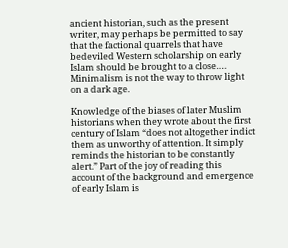ancient historian, such as the present writer, may perhaps be permitted to say that the factional quarrels that have bedeviled Western scholarship on early Islam should be brought to a close…. Minimalism is not the way to throw light on a dark age.

Knowledge of the biases of later Muslim historians when they wrote about the first century of Islam “does not altogether indict them as unworthy of attention. It simply reminds the historian to be constantly alert.” Part of the joy of reading this account of the background and emergence of early Islam is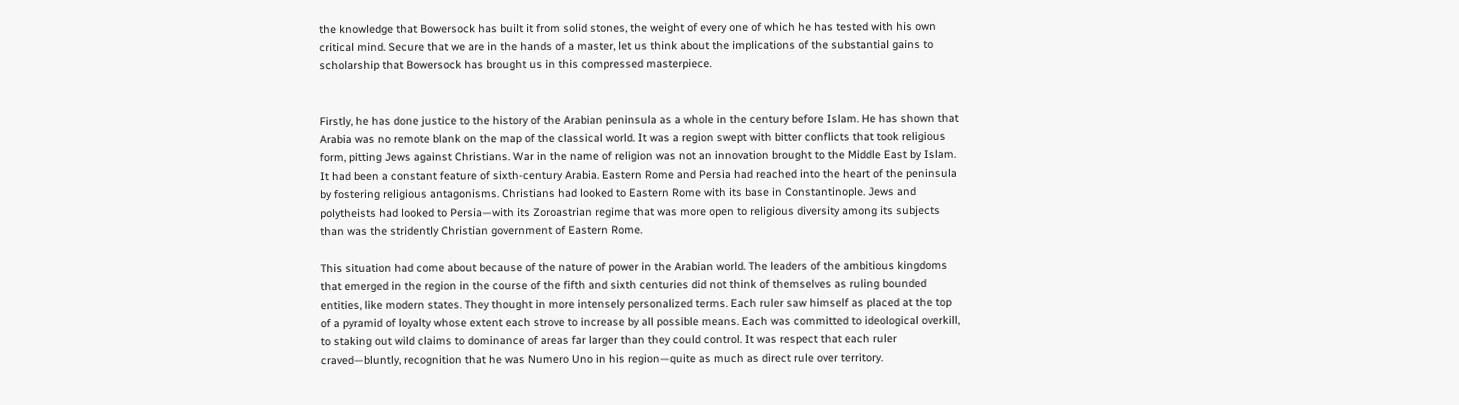the knowledge that Bowersock has built it from solid stones, the weight of every one of which he has tested with his own critical mind. Secure that we are in the hands of a master, let us think about the implications of the substantial gains to scholarship that Bowersock has brought us in this compressed masterpiece.


Firstly, he has done justice to the history of the Arabian peninsula as a whole in the century before Islam. He has shown that Arabia was no remote blank on the map of the classical world. It was a region swept with bitter conflicts that took religious form, pitting Jews against Christians. War in the name of religion was not an innovation brought to the Middle East by Islam. It had been a constant feature of sixth-century Arabia. Eastern Rome and Persia had reached into the heart of the peninsula by fostering religious antagonisms. Christians had looked to Eastern Rome with its base in Constantinople. Jews and polytheists had looked to Persia—with its Zoroastrian regime that was more open to religious diversity among its subjects than was the stridently Christian government of Eastern Rome.

This situation had come about because of the nature of power in the Arabian world. The leaders of the ambitious kingdoms that emerged in the region in the course of the fifth and sixth centuries did not think of themselves as ruling bounded entities, like modern states. They thought in more intensely personalized terms. Each ruler saw himself as placed at the top of a pyramid of loyalty whose extent each strove to increase by all possible means. Each was committed to ideological overkill, to staking out wild claims to dominance of areas far larger than they could control. It was respect that each ruler craved—bluntly, recognition that he was Numero Uno in his region—quite as much as direct rule over territory.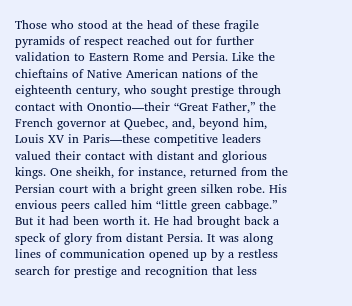Those who stood at the head of these fragile pyramids of respect reached out for further validation to Eastern Rome and Persia. Like the chieftains of Native American nations of the eighteenth century, who sought prestige through contact with Onontio—their “Great Father,” the French governor at Quebec, and, beyond him, Louis XV in Paris—these competitive leaders valued their contact with distant and glorious kings. One sheikh, for instance, returned from the Persian court with a bright green silken robe. His envious peers called him “little green cabbage.” But it had been worth it. He had brought back a speck of glory from distant Persia. It was along lines of communication opened up by a restless search for prestige and recognition that less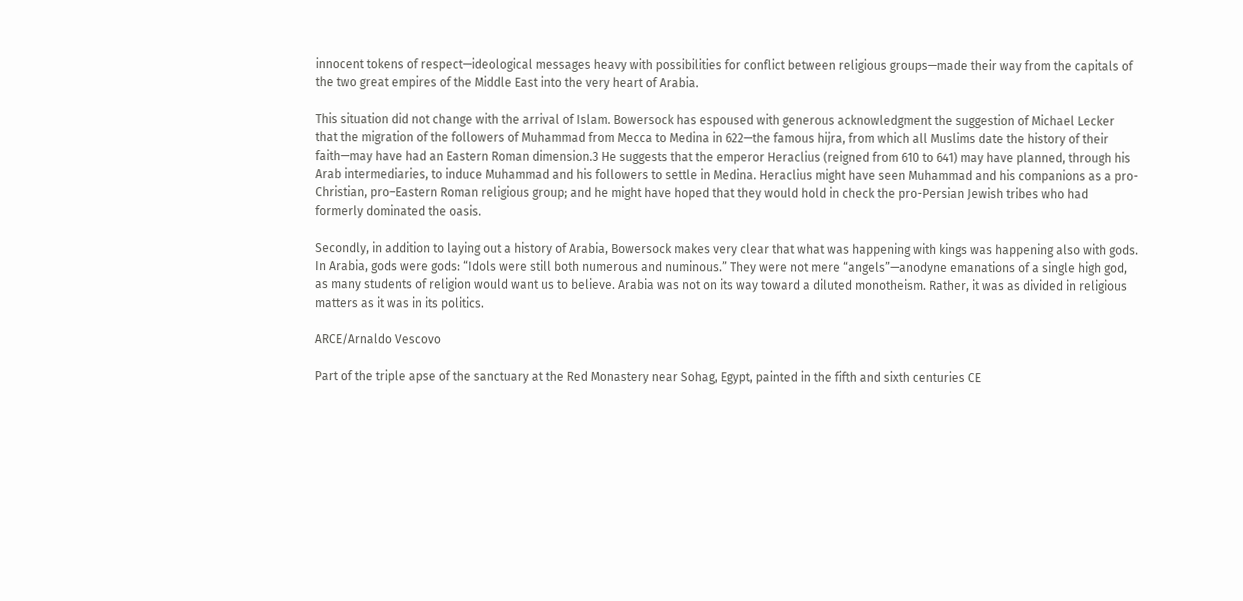innocent tokens of respect—ideological messages heavy with possibilities for conflict between religious groups—made their way from the capitals of the two great empires of the Middle East into the very heart of Arabia.

This situation did not change with the arrival of Islam. Bowersock has espoused with generous acknowledgment the suggestion of Michael Lecker that the migration of the followers of Muhammad from Mecca to Medina in 622—the famous hijra, from which all Muslims date the history of their faith—may have had an Eastern Roman dimension.3 He suggests that the emperor Heraclius (reigned from 610 to 641) may have planned, through his Arab intermediaries, to induce Muhammad and his followers to settle in Medina. Heraclius might have seen Muhammad and his companions as a pro-Christian, pro–Eastern Roman religious group; and he might have hoped that they would hold in check the pro-Persian Jewish tribes who had formerly dominated the oasis.

Secondly, in addition to laying out a history of Arabia, Bowersock makes very clear that what was happening with kings was happening also with gods. In Arabia, gods were gods: “Idols were still both numerous and numinous.” They were not mere “angels”—anodyne emanations of a single high god, as many students of religion would want us to believe. Arabia was not on its way toward a diluted monotheism. Rather, it was as divided in religious matters as it was in its politics.

ARCE/Arnaldo Vescovo

Part of the triple apse of the sanctuary at the Red Monastery near Sohag, Egypt, painted in the fifth and sixth centuries CE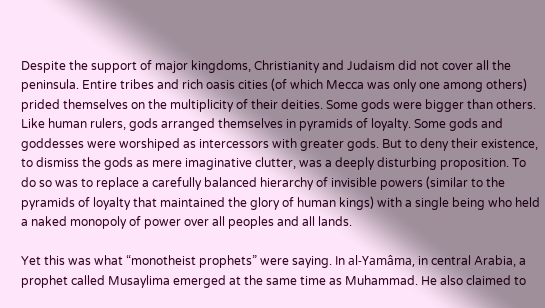Despite the support of major kingdoms, Christianity and Judaism did not cover all the peninsula. Entire tribes and rich oasis cities (of which Mecca was only one among others) prided themselves on the multiplicity of their deities. Some gods were bigger than others. Like human rulers, gods arranged themselves in pyramids of loyalty. Some gods and goddesses were worshiped as intercessors with greater gods. But to deny their existence, to dismiss the gods as mere imaginative clutter, was a deeply disturbing proposition. To do so was to replace a carefully balanced hierarchy of invisible powers (similar to the pyramids of loyalty that maintained the glory of human kings) with a single being who held a naked monopoly of power over all peoples and all lands.

Yet this was what “monotheist prophets” were saying. In al-Yamâma, in central Arabia, a prophet called Musaylima emerged at the same time as Muhammad. He also claimed to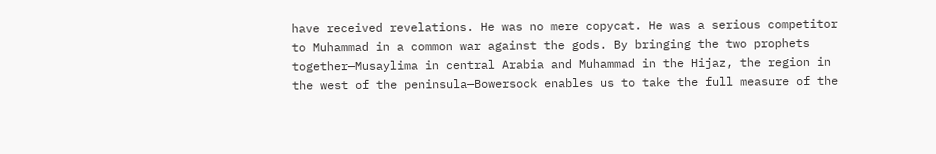have received revelations. He was no mere copycat. He was a serious competitor to Muhammad in a common war against the gods. By bringing the two prophets together—Musaylima in central Arabia and Muhammad in the Hijaz, the region in the west of the peninsula—Bowersock enables us to take the full measure of the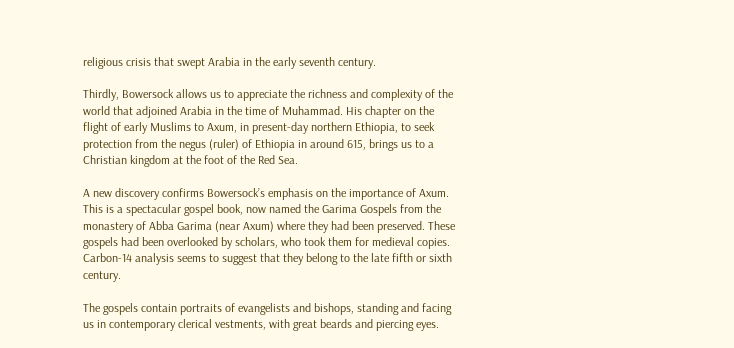religious crisis that swept Arabia in the early seventh century.

Thirdly, Bowersock allows us to appreciate the richness and complexity of the world that adjoined Arabia in the time of Muhammad. His chapter on the flight of early Muslims to Axum, in present-day northern Ethiopia, to seek protection from the negus (ruler) of Ethiopia in around 615, brings us to a Christian kingdom at the foot of the Red Sea.

A new discovery confirms Bowersock’s emphasis on the importance of Axum. This is a spectacular gospel book, now named the Garima Gospels from the monastery of Abba Garima (near Axum) where they had been preserved. These gospels had been overlooked by scholars, who took them for medieval copies. Carbon-14 analysis seems to suggest that they belong to the late fifth or sixth century.

The gospels contain portraits of evangelists and bishops, standing and facing us in contemporary clerical vestments, with great beards and piercing eyes.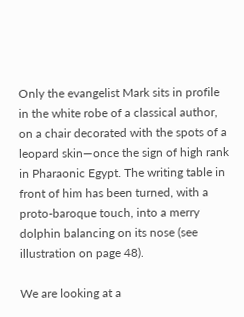Only the evangelist Mark sits in profile in the white robe of a classical author, on a chair decorated with the spots of a leopard skin—once the sign of high rank in Pharaonic Egypt. The writing table in front of him has been turned, with a proto-baroque touch, into a merry dolphin balancing on its nose (see illustration on page 48).

We are looking at a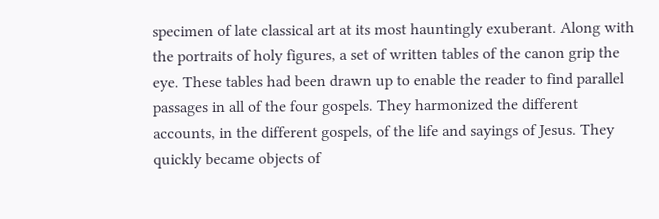specimen of late classical art at its most hauntingly exuberant. Along with the portraits of holy figures, a set of written tables of the canon grip the eye. These tables had been drawn up to enable the reader to find parallel passages in all of the four gospels. They harmonized the different accounts, in the different gospels, of the life and sayings of Jesus. They quickly became objects of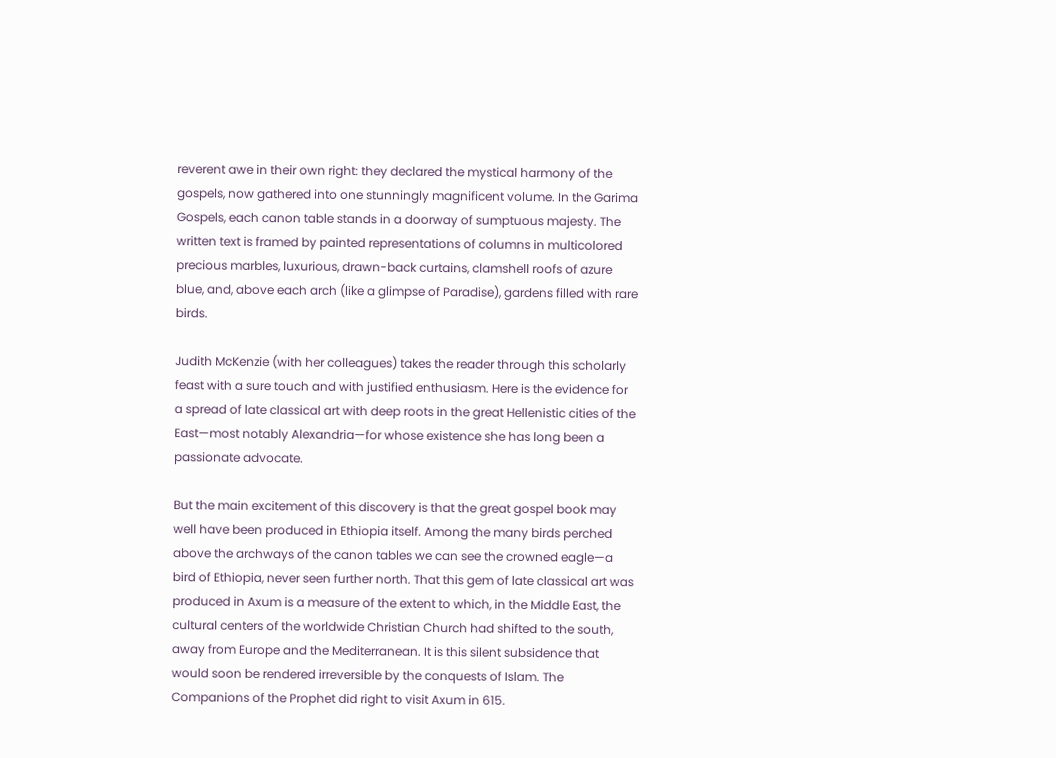reverent awe in their own right: they declared the mystical harmony of the gospels, now gathered into one stunningly magnificent volume. In the Garima Gospels, each canon table stands in a doorway of sumptuous majesty. The written text is framed by painted representations of columns in multicolored precious marbles, luxurious, drawn-back curtains, clamshell roofs of azure blue, and, above each arch (like a glimpse of Paradise), gardens filled with rare birds.

Judith McKenzie (with her colleagues) takes the reader through this scholarly feast with a sure touch and with justified enthusiasm. Here is the evidence for a spread of late classical art with deep roots in the great Hellenistic cities of the East—most notably Alexandria—for whose existence she has long been a passionate advocate.

But the main excitement of this discovery is that the great gospel book may well have been produced in Ethiopia itself. Among the many birds perched above the archways of the canon tables we can see the crowned eagle—a bird of Ethiopia, never seen further north. That this gem of late classical art was produced in Axum is a measure of the extent to which, in the Middle East, the cultural centers of the worldwide Christian Church had shifted to the south, away from Europe and the Mediterranean. It is this silent subsidence that would soon be rendered irreversible by the conquests of Islam. The Companions of the Prophet did right to visit Axum in 615.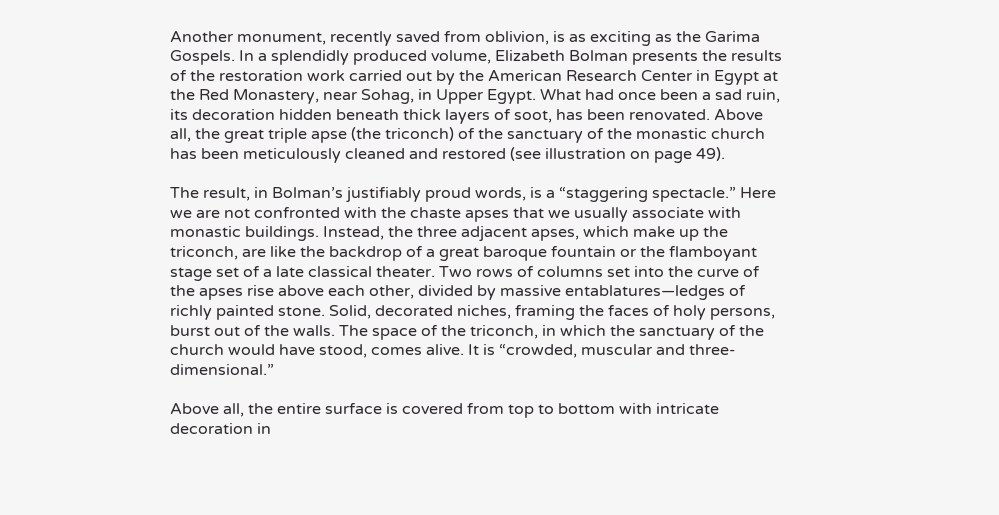Another monument, recently saved from oblivion, is as exciting as the Garima Gospels. In a splendidly produced volume, Elizabeth Bolman presents the results of the restoration work carried out by the American Research Center in Egypt at the Red Monastery, near Sohag, in Upper Egypt. What had once been a sad ruin, its decoration hidden beneath thick layers of soot, has been renovated. Above all, the great triple apse (the triconch) of the sanctuary of the monastic church has been meticulously cleaned and restored (see illustration on page 49).

The result, in Bolman’s justifiably proud words, is a “staggering spectacle.” Here we are not confronted with the chaste apses that we usually associate with monastic buildings. Instead, the three adjacent apses, which make up the triconch, are like the backdrop of a great baroque fountain or the flamboyant stage set of a late classical theater. Two rows of columns set into the curve of the apses rise above each other, divided by massive entablatures—ledges of richly painted stone. Solid, decorated niches, framing the faces of holy persons, burst out of the walls. The space of the triconch, in which the sanctuary of the church would have stood, comes alive. It is “crowded, muscular and three-dimensional.”

Above all, the entire surface is covered from top to bottom with intricate decoration in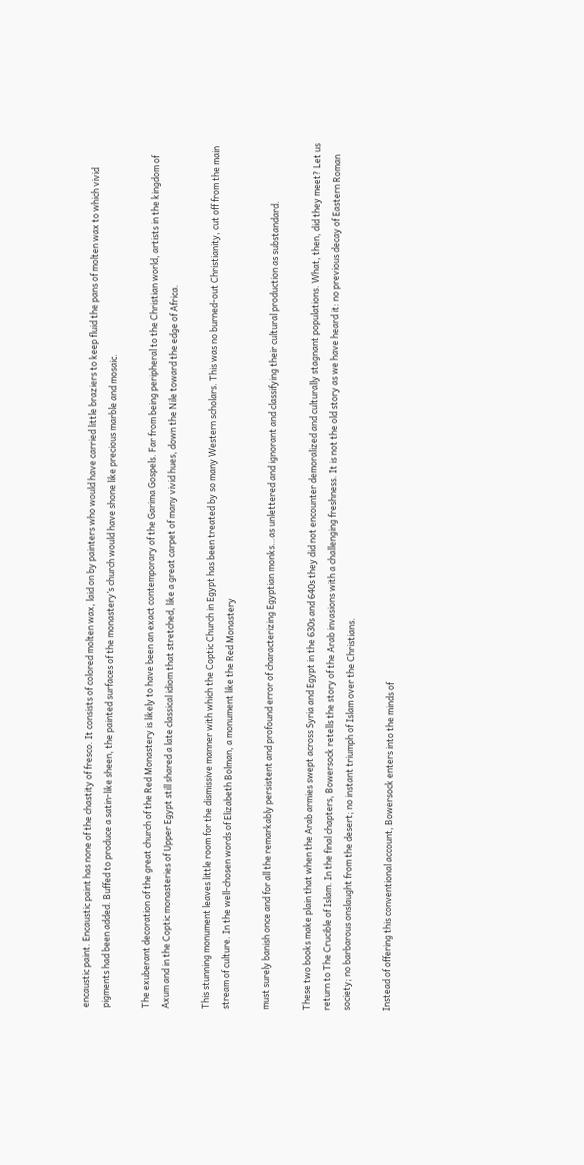encaustic paint. Encaustic paint has none of the chastity of fresco. It consists of colored molten wax, laid on by painters who would have carried little braziers to keep fluid the pans of molten wax to which vivid pigments had been added. Buffed to produce a satin-like sheen, the painted surfaces of the monastery’s church would have shone like precious marble and mosaic.

The exuberant decoration of the great church of the Red Monastery is likely to have been an exact contemporary of the Garima Gospels. Far from being peripheral to the Christian world, artists in the kingdom of Axum and in the Coptic monasteries of Upper Egypt still shared a late classical idiom that stretched, like a great carpet of many vivid hues, down the Nile toward the edge of Africa.

This stunning monument leaves little room for the dismissive manner with which the Coptic Church in Egypt has been treated by so many Western scholars. This was no burned-out Christianity, cut off from the main stream of culture. In the well-chosen words of Elizabeth Bolman, a monument like the Red Monastery

must surely banish once and for all the remarkably persistent and profound error of characterizing Egyptian monks…as unlettered and ignorant and classifying their cultural production as substandard.

These two books make plain that when the Arab armies swept across Syria and Egypt in the 630s and 640s they did not encounter demoralized and culturally stagnant populations. What, then, did they meet? Let us return to The Crucible of Islam. In the final chapters, Bowersock retells the story of the Arab invasions with a challenging freshness. It is not the old story as we have heard it: no previous decay of Eastern Roman society; no barbarous onslaught from the desert; no instant triumph of Islam over the Christians.

Instead of offering this conventional account, Bowersock enters into the minds of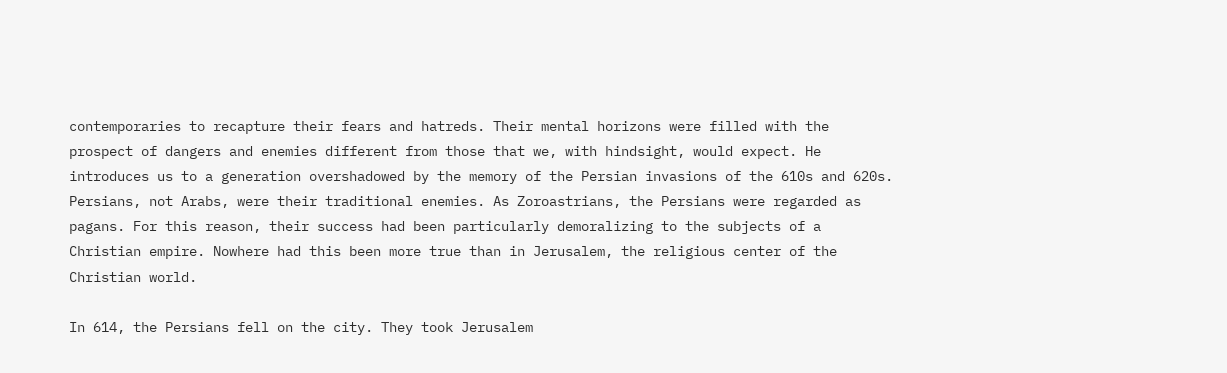contemporaries to recapture their fears and hatreds. Their mental horizons were filled with the prospect of dangers and enemies different from those that we, with hindsight, would expect. He introduces us to a generation overshadowed by the memory of the Persian invasions of the 610s and 620s. Persians, not Arabs, were their traditional enemies. As Zoroastrians, the Persians were regarded as pagans. For this reason, their success had been particularly demoralizing to the subjects of a Christian empire. Nowhere had this been more true than in Jerusalem, the religious center of the Christian world.

In 614, the Persians fell on the city. They took Jerusalem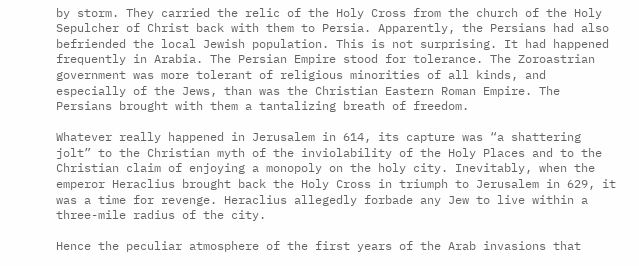by storm. They carried the relic of the Holy Cross from the church of the Holy Sepulcher of Christ back with them to Persia. Apparently, the Persians had also befriended the local Jewish population. This is not surprising. It had happened frequently in Arabia. The Persian Empire stood for tolerance. The Zoroastrian government was more tolerant of religious minorities of all kinds, and especially of the Jews, than was the Christian Eastern Roman Empire. The Persians brought with them a tantalizing breath of freedom.

Whatever really happened in Jerusalem in 614, its capture was “a shattering jolt” to the Christian myth of the inviolability of the Holy Places and to the Christian claim of enjoying a monopoly on the holy city. Inevitably, when the emperor Heraclius brought back the Holy Cross in triumph to Jerusalem in 629, it was a time for revenge. Heraclius allegedly forbade any Jew to live within a three-mile radius of the city.

Hence the peculiar atmosphere of the first years of the Arab invasions that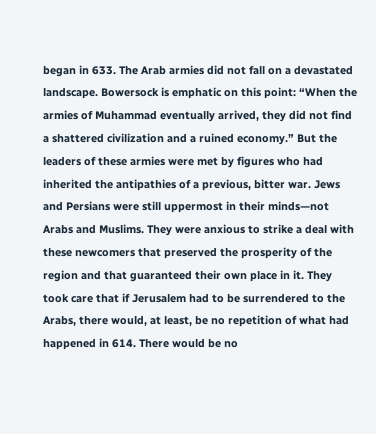began in 633. The Arab armies did not fall on a devastated landscape. Bowersock is emphatic on this point: “When the armies of Muhammad eventually arrived, they did not find a shattered civilization and a ruined economy.” But the leaders of these armies were met by figures who had inherited the antipathies of a previous, bitter war. Jews and Persians were still uppermost in their minds—not Arabs and Muslims. They were anxious to strike a deal with these newcomers that preserved the prosperity of the region and that guaranteed their own place in it. They took care that if Jerusalem had to be surrendered to the Arabs, there would, at least, be no repetition of what had happened in 614. There would be no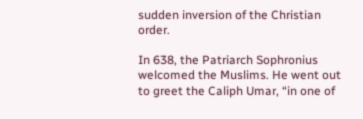sudden inversion of the Christian order.

In 638, the Patriarch Sophronius welcomed the Muslims. He went out to greet the Caliph Umar, “in one of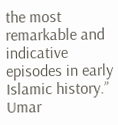the most remarkable and indicative episodes in early Islamic history.” Umar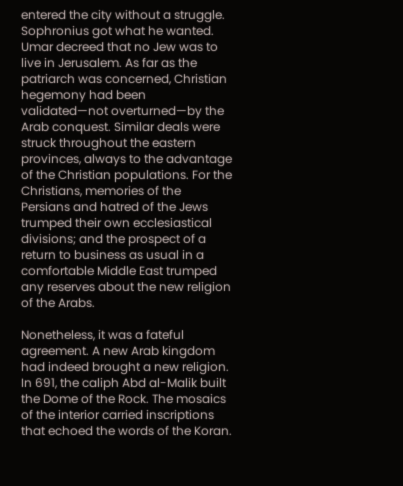entered the city without a struggle. Sophronius got what he wanted. Umar decreed that no Jew was to live in Jerusalem. As far as the patriarch was concerned, Christian hegemony had been validated—not overturned—by the Arab conquest. Similar deals were struck throughout the eastern provinces, always to the advantage of the Christian populations. For the Christians, memories of the Persians and hatred of the Jews trumped their own ecclesiastical divisions; and the prospect of a return to business as usual in a comfortable Middle East trumped any reserves about the new religion of the Arabs.

Nonetheless, it was a fateful agreement. A new Arab kingdom had indeed brought a new religion. In 691, the caliph Abd al-Malik built the Dome of the Rock. The mosaics of the interior carried inscriptions that echoed the words of the Koran.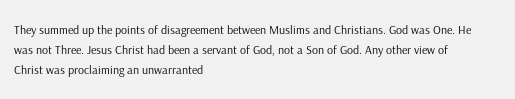They summed up the points of disagreement between Muslims and Christians. God was One. He was not Three. Jesus Christ had been a servant of God, not a Son of God. Any other view of Christ was proclaiming an unwarranted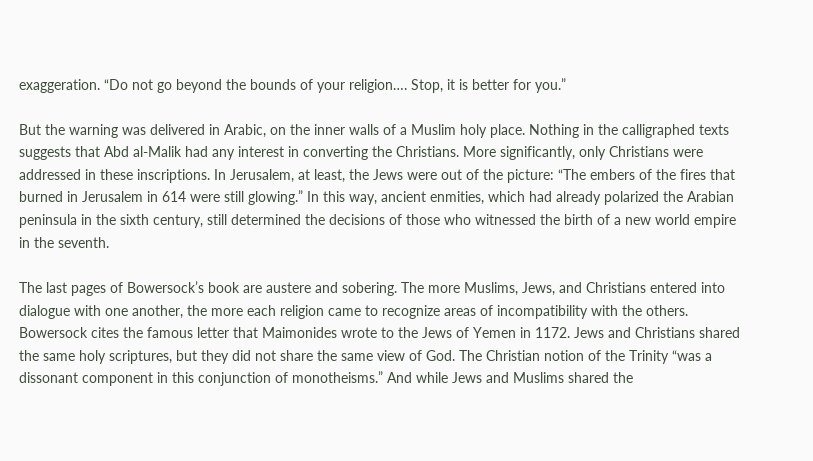exaggeration. “Do not go beyond the bounds of your religion…. Stop, it is better for you.”

But the warning was delivered in Arabic, on the inner walls of a Muslim holy place. Nothing in the calligraphed texts suggests that Abd al-Malik had any interest in converting the Christians. More significantly, only Christians were addressed in these inscriptions. In Jerusalem, at least, the Jews were out of the picture: “The embers of the fires that burned in Jerusalem in 614 were still glowing.” In this way, ancient enmities, which had already polarized the Arabian peninsula in the sixth century, still determined the decisions of those who witnessed the birth of a new world empire in the seventh.

The last pages of Bowersock’s book are austere and sobering. The more Muslims, Jews, and Christians entered into dialogue with one another, the more each religion came to recognize areas of incompatibility with the others. Bowersock cites the famous letter that Maimonides wrote to the Jews of Yemen in 1172. Jews and Christians shared the same holy scriptures, but they did not share the same view of God. The Christian notion of the Trinity “was a dissonant component in this conjunction of monotheisms.” And while Jews and Muslims shared the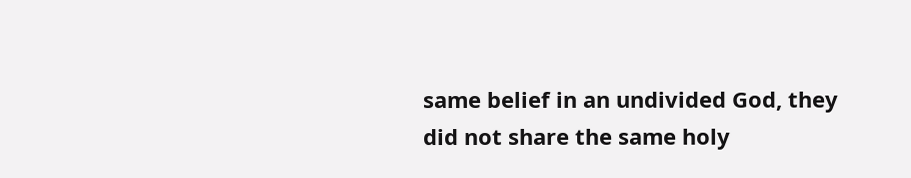same belief in an undivided God, they did not share the same holy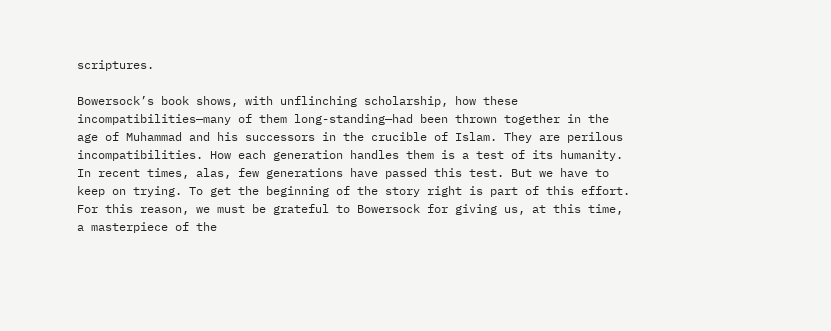scriptures.

Bowersock’s book shows, with unflinching scholarship, how these incompatibilities—many of them long-standing—had been thrown together in the age of Muhammad and his successors in the crucible of Islam. They are perilous incompatibilities. How each generation handles them is a test of its humanity. In recent times, alas, few generations have passed this test. But we have to keep on trying. To get the beginning of the story right is part of this effort. For this reason, we must be grateful to Bowersock for giving us, at this time, a masterpiece of the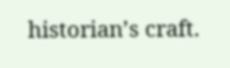historian’s craft.